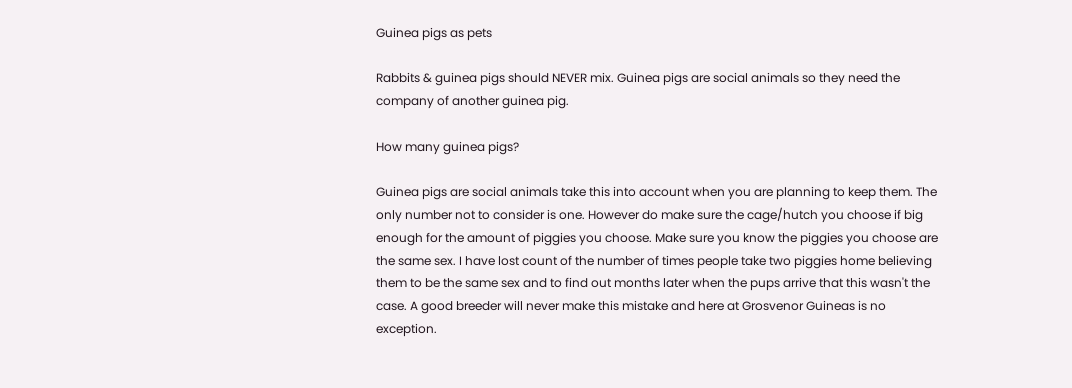Guinea pigs as pets

Rabbits & guinea pigs should NEVER mix. Guinea pigs are social animals so they need the company of another guinea pig.

How many guinea pigs?

Guinea pigs are social animals take this into account when you are planning to keep them. The only number not to consider is one. However do make sure the cage/hutch you choose if big enough for the amount of piggies you choose. Make sure you know the piggies you choose are the same sex. I have lost count of the number of times people take two piggies home believing them to be the same sex and to find out months later when the pups arrive that this wasn't the case. A good breeder will never make this mistake and here at Grosvenor Guineas is no exception.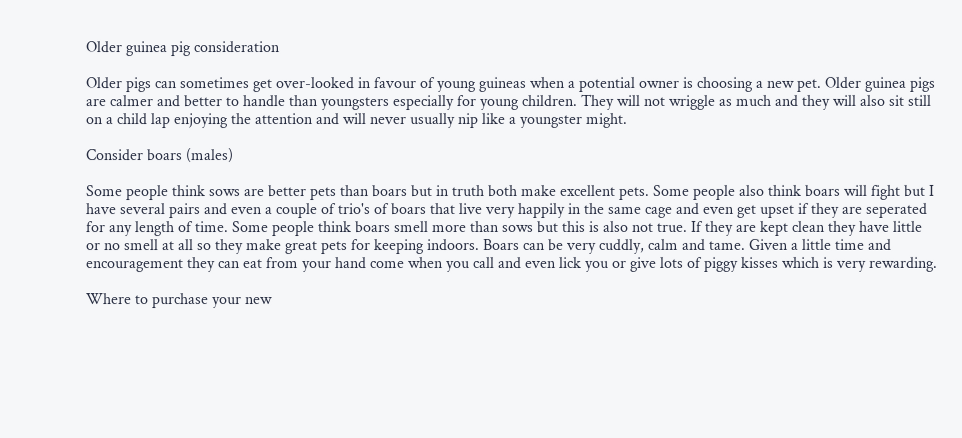Older guinea pig consideration

Older pigs can sometimes get over-looked in favour of young guineas when a potential owner is choosing a new pet. Older guinea pigs are calmer and better to handle than youngsters especially for young children. They will not wriggle as much and they will also sit still on a child lap enjoying the attention and will never usually nip like a youngster might.

Consider boars (males)

Some people think sows are better pets than boars but in truth both make excellent pets. Some people also think boars will fight but I have several pairs and even a couple of trio's of boars that live very happily in the same cage and even get upset if they are seperated for any length of time. Some people think boars smell more than sows but this is also not true. If they are kept clean they have little or no smell at all so they make great pets for keeping indoors. Boars can be very cuddly, calm and tame. Given a little time and encouragement they can eat from your hand come when you call and even lick you or give lots of piggy kisses which is very rewarding.

Where to purchase your new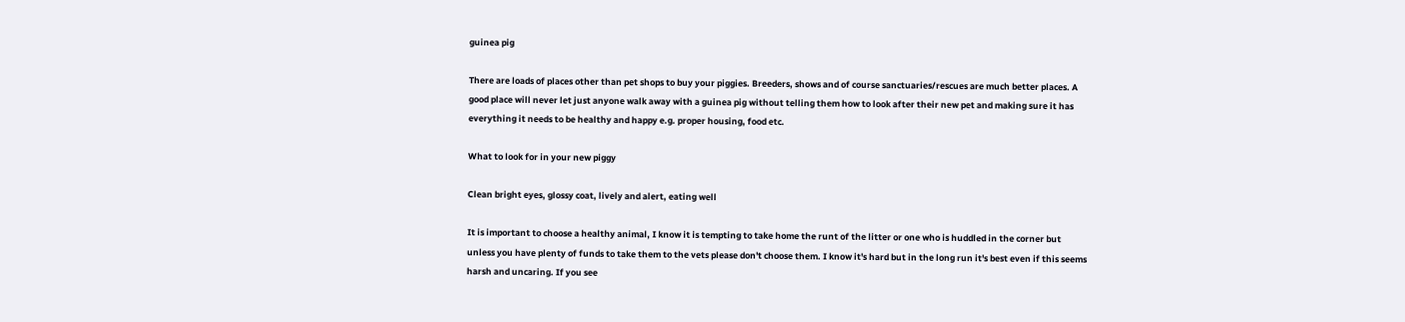guinea pig

There are loads of places other than pet shops to buy your piggies. Breeders, shows and of course sanctuaries/rescues are much better places. A good place will never let just anyone walk away with a guinea pig without telling them how to look after their new pet and making sure it has everything it needs to be healthy and happy e.g. proper housing, food etc.

What to look for in your new piggy

Clean bright eyes, glossy coat, lively and alert, eating well

It is important to choose a healthy animal, I know it is tempting to take home the runt of the litter or one who is huddled in the corner but unless you have plenty of funds to take them to the vets please don't choose them. I know it's hard but in the long run it's best even if this seems harsh and uncaring. If you see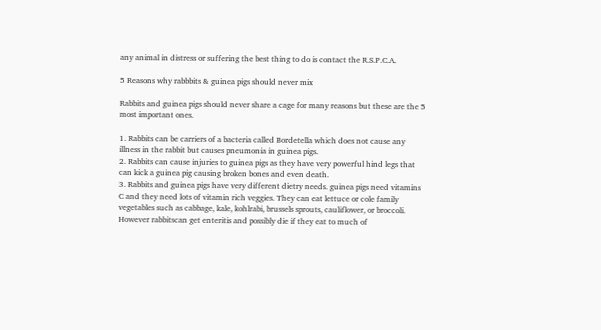any animal in distress or suffering the best thing to do is contact the R.S.P.C.A.

5 Reasons why rabbbits & guinea pigs should never mix

Rabbits and guinea pigs should never share a cage for many reasons but these are the 5 most important ones.

1. Rabbits can be carriers of a bacteria called Bordetella which does not cause any illness in the rabbit but causes pneumonia in guinea pigs.
2. Rabbits can cause injuries to guinea pigs as they have very powerful hind legs that can kick a guinea pig causing broken bones and even death.
3. Rabbits and guinea pigs have very different dietry needs. guinea pigs need vitamins C and they need lots of vitamin rich veggies. They can eat lettuce or cole family vegetables such as cabbage, kale, kohlrabi, brussels sprouts, cauliflower, or broccoli. However rabbitscan get enteritis and possibly die if they eat to much of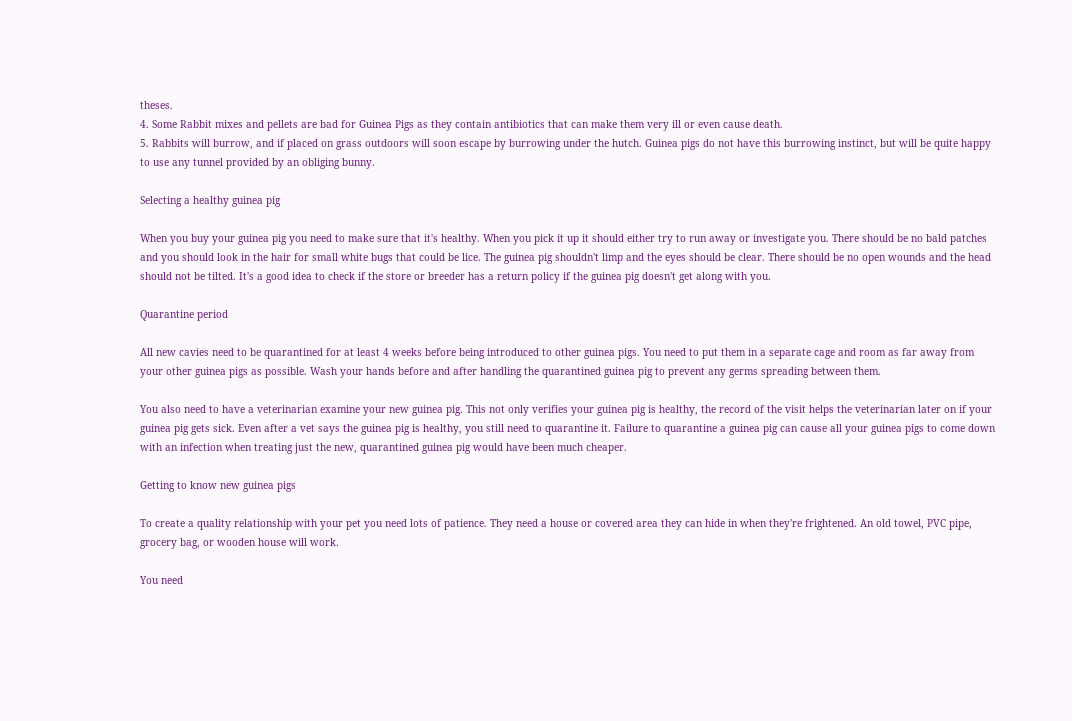theses.
4. Some Rabbit mixes and pellets are bad for Guinea Pigs as they contain antibiotics that can make them very ill or even cause death.
5. Rabbits will burrow, and if placed on grass outdoors will soon escape by burrowing under the hutch. Guinea pigs do not have this burrowing instinct, but will be quite happy to use any tunnel provided by an obliging bunny.

Selecting a healthy guinea pig

When you buy your guinea pig you need to make sure that it's healthy. When you pick it up it should either try to run away or investigate you. There should be no bald patches and you should look in the hair for small white bugs that could be lice. The guinea pig shouldn't limp and the eyes should be clear. There should be no open wounds and the head should not be tilted. It's a good idea to check if the store or breeder has a return policy if the guinea pig doesn't get along with you.

Quarantine period

All new cavies need to be quarantined for at least 4 weeks before being introduced to other guinea pigs. You need to put them in a separate cage and room as far away from your other guinea pigs as possible. Wash your hands before and after handling the quarantined guinea pig to prevent any germs spreading between them.

You also need to have a veterinarian examine your new guinea pig. This not only verifies your guinea pig is healthy, the record of the visit helps the veterinarian later on if your guinea pig gets sick. Even after a vet says the guinea pig is healthy, you still need to quarantine it. Failure to quarantine a guinea pig can cause all your guinea pigs to come down with an infection when treating just the new, quarantined guinea pig would have been much cheaper.

Getting to know new guinea pigs

To create a quality relationship with your pet you need lots of patience. They need a house or covered area they can hide in when they're frightened. An old towel, PVC pipe, grocery bag, or wooden house will work.

You need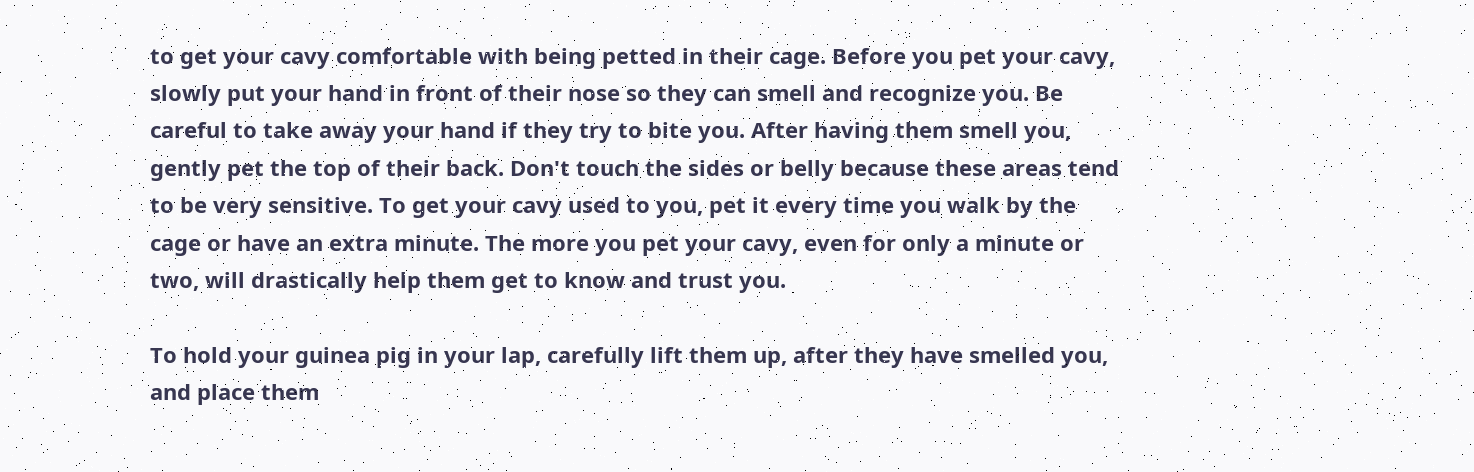to get your cavy comfortable with being petted in their cage. Before you pet your cavy, slowly put your hand in front of their nose so they can smell and recognize you. Be careful to take away your hand if they try to bite you. After having them smell you, gently pet the top of their back. Don't touch the sides or belly because these areas tend to be very sensitive. To get your cavy used to you, pet it every time you walk by the cage or have an extra minute. The more you pet your cavy, even for only a minute or two, will drastically help them get to know and trust you.

To hold your guinea pig in your lap, carefully lift them up, after they have smelled you, and place them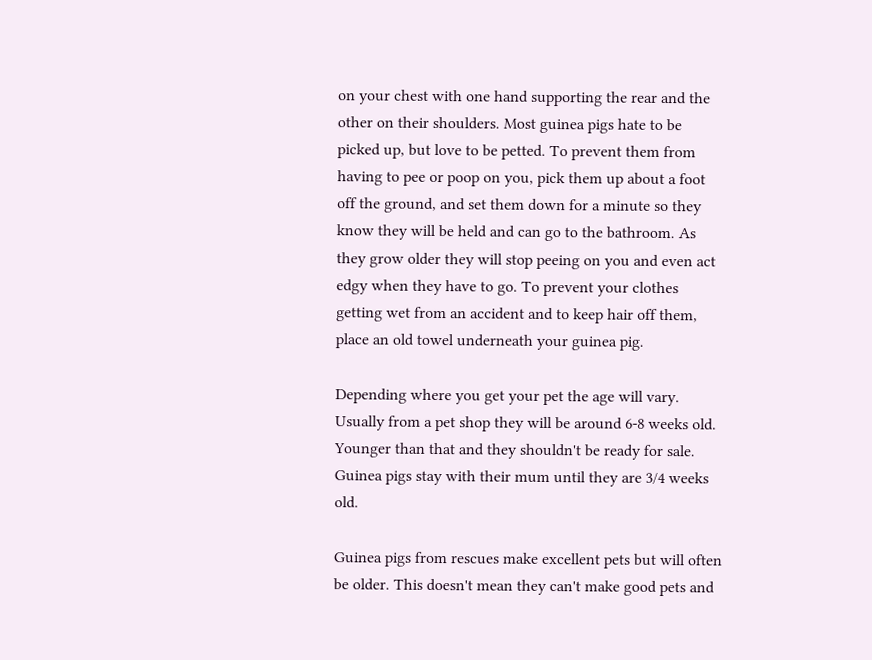on your chest with one hand supporting the rear and the other on their shoulders. Most guinea pigs hate to be picked up, but love to be petted. To prevent them from having to pee or poop on you, pick them up about a foot off the ground, and set them down for a minute so they know they will be held and can go to the bathroom. As they grow older they will stop peeing on you and even act edgy when they have to go. To prevent your clothes getting wet from an accident and to keep hair off them, place an old towel underneath your guinea pig.

Depending where you get your pet the age will vary. Usually from a pet shop they will be around 6-8 weeks old. Younger than that and they shouldn't be ready for sale. Guinea pigs stay with their mum until they are 3/4 weeks old.

Guinea pigs from rescues make excellent pets but will often be older. This doesn't mean they can't make good pets and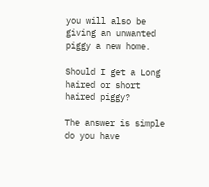you will also be giving an unwanted piggy a new home.

Should I get a Long haired or short haired piggy?

The answer is simple do you have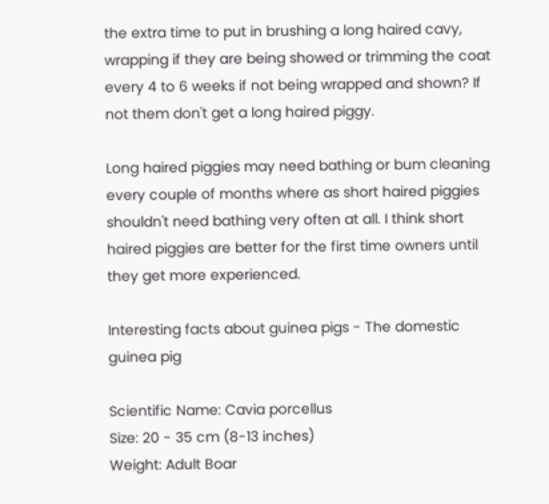the extra time to put in brushing a long haired cavy, wrapping if they are being showed or trimming the coat every 4 to 6 weeks if not being wrapped and shown? If not them don't get a long haired piggy.

Long haired piggies may need bathing or bum cleaning every couple of months where as short haired piggies shouldn't need bathing very often at all. I think short haired piggies are better for the first time owners until they get more experienced.

Interesting facts about guinea pigs - The domestic guinea pig

Scientific Name: Cavia porcellus
Size: 20 - 35 cm (8-13 inches)
Weight: Adult Boar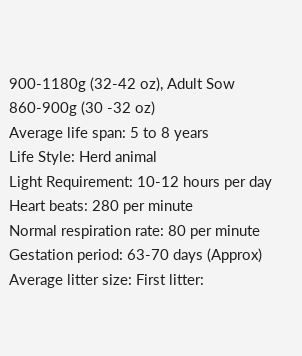900-1180g (32-42 oz), Adult Sow 860-900g (30 -32 oz)
Average life span: 5 to 8 years
Life Style: Herd animal
Light Requirement: 10-12 hours per day
Heart beats: 280 per minute
Normal respiration rate: 80 per minute
Gestation period: 63-70 days (Approx)
Average litter size: First litter: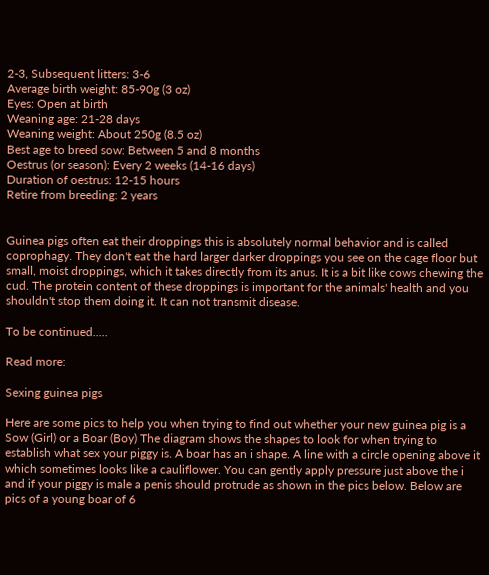2-3, Subsequent litters: 3-6
Average birth weight: 85-90g (3 oz)
Eyes: Open at birth
Weaning age: 21-28 days
Weaning weight: About 250g (8.5 oz)
Best age to breed sow: Between 5 and 8 months
Oestrus (or season): Every 2 weeks (14-16 days)
Duration of oestrus: 12-15 hours
Retire from breeding: 2 years


Guinea pigs often eat their droppings this is absolutely normal behavior and is called coprophagy. They don't eat the hard larger darker droppings you see on the cage floor but small, moist droppings, which it takes directly from its anus. It is a bit like cows chewing the cud. The protein content of these droppings is important for the animals' health and you shouldn't stop them doing it. It can not transmit disease.

To be continued.....

Read more:

Sexing guinea pigs

Here are some pics to help you when trying to find out whether your new guinea pig is a Sow (Girl) or a Boar (Boy) The diagram shows the shapes to look for when trying to establish what sex your piggy is. A boar has an i shape. A line with a circle opening above it which sometimes looks like a cauliflower. You can gently apply pressure just above the i and if your piggy is male a penis should protrude as shown in the pics below. Below are pics of a young boar of 6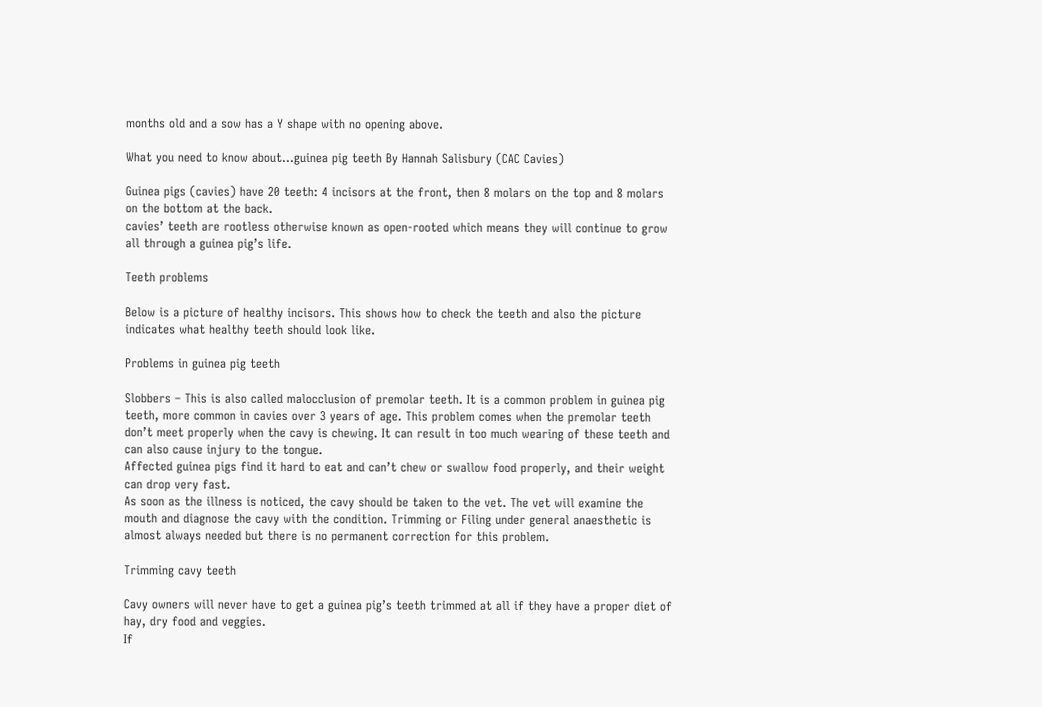months old and a sow has a Y shape with no opening above.

What you need to know about…guinea pig teeth By Hannah Salisbury (CAC Cavies)

Guinea pigs (cavies) have 20 teeth: 4 incisors at the front, then 8 molars on the top and 8 molars on the bottom at the back.
cavies’ teeth are rootless otherwise known as open-rooted which means they will continue to grow all through a guinea pig’s life.

Teeth problems

Below is a picture of healthy incisors. This shows how to check the teeth and also the picture indicates what healthy teeth should look like.

Problems in guinea pig teeth

Slobbers – This is also called malocclusion of premolar teeth. It is a common problem in guinea pig teeth, more common in cavies over 3 years of age. This problem comes when the premolar teeth don’t meet properly when the cavy is chewing. It can result in too much wearing of these teeth and can also cause injury to the tongue.
Affected guinea pigs find it hard to eat and can’t chew or swallow food properly, and their weight can drop very fast.
As soon as the illness is noticed, the cavy should be taken to the vet. The vet will examine the mouth and diagnose the cavy with the condition. Trimming or Filing under general anaesthetic is almost always needed but there is no permanent correction for this problem.

Trimming cavy teeth

Cavy owners will never have to get a guinea pig’s teeth trimmed at all if they have a proper diet of hay, dry food and veggies.
If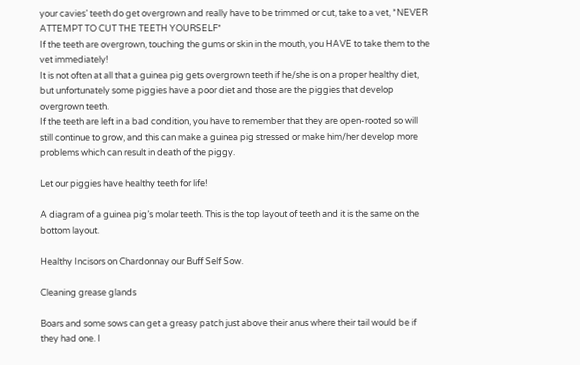your cavies’ teeth do get overgrown and really have to be trimmed or cut, take to a vet, *NEVER ATTEMPT TO CUT THE TEETH YOURSELF*
If the teeth are overgrown, touching the gums or skin in the mouth, you HAVE to take them to the vet immediately!
It is not often at all that a guinea pig gets overgrown teeth if he/she is on a proper healthy diet, but unfortunately some piggies have a poor diet and those are the piggies that develop overgrown teeth.
If the teeth are left in a bad condition, you have to remember that they are open-rooted so will still continue to grow, and this can make a guinea pig stressed or make him/her develop more problems which can result in death of the piggy.

Let our piggies have healthy teeth for life!

A diagram of a guinea pig’s molar teeth. This is the top layout of teeth and it is the same on the bottom layout.

Healthy Incisors on Chardonnay our Buff Self Sow.

Cleaning grease glands

Boars and some sows can get a greasy patch just above their anus where their tail would be if they had one. I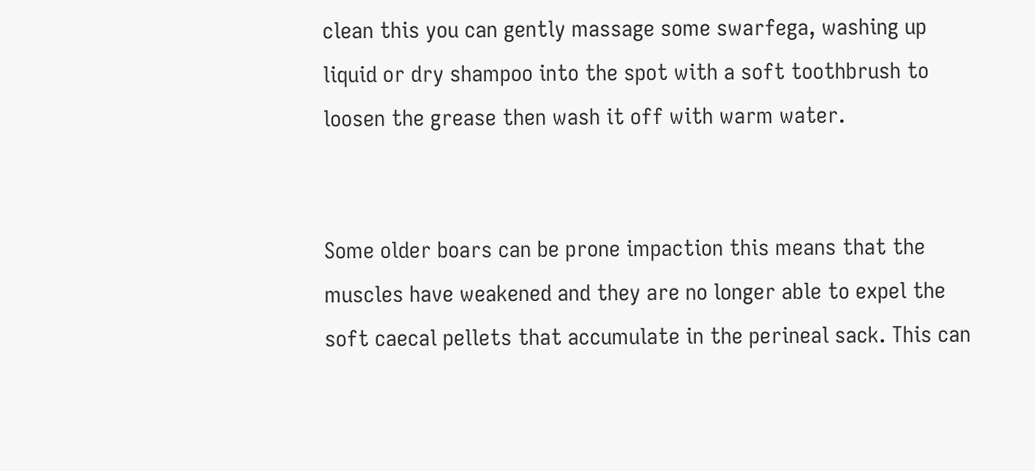clean this you can gently massage some swarfega, washing up liquid or dry shampoo into the spot with a soft toothbrush to loosen the grease then wash it off with warm water.


Some older boars can be prone impaction this means that the  muscles have weakened and they are no longer able to expel the soft caecal pellets that accumulate in the perineal sack. This can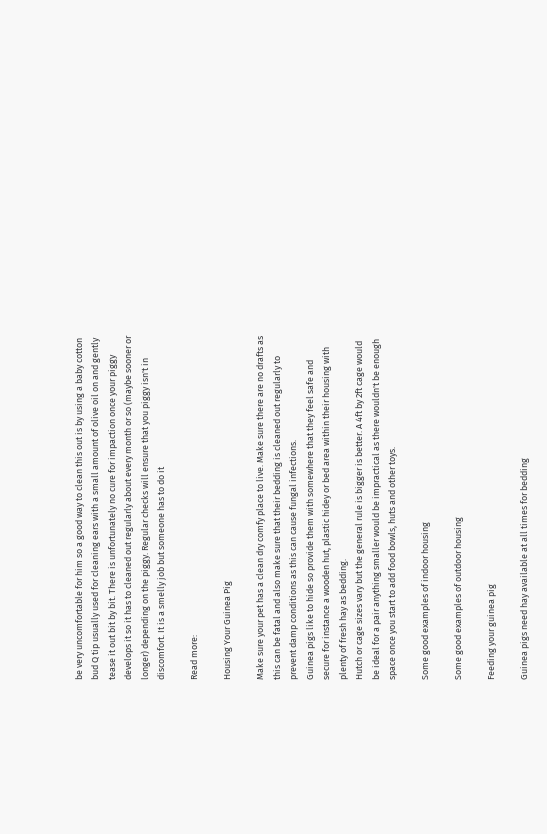be very uncomfortable for him so a good way to clean this out is by using a baby cotton bud Q tip usually used for cleaning ears with a small amount of olive oil on and gently tease it out bit by bit. There is unfortunately no cure for impaction once your piggy develops it so it has to cleaned out regularly about every month or so (maybe sooner or longer) depending on the piggy. Regular checks will ensure that you piggy isn't in discomfort. It is a smelly job but someone has to do it

Read more:

Housing Your Guinea Pig

Make sure your pet has a clean dry comfy place to live. Make sure there are no drafts as this can be fatal and also make sure that their bedding is cleaned out regularly to prevent damp conditions as this can cause fungal infections.
Guinea pigs like to hide so provide them with somewhere that they feel safe and secure for instance a wooden hut, plastic hidey or bed area within their housing with plenty of fresh hay as bedding.
Hutch or cage sizes vary but the general rule is bigger is better. A 4ft by 2ft cage would be ideal for a pair anything smaller would be impractical as there wouldn't be enough space once you start to add food bowls, huts and other toys.

Some good examples of indoor housing

Some good examples of outdoor housing

Feeding your guinea pig

Guinea pigs need hay available at all times for bedding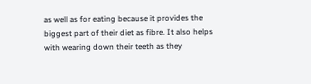as well as for eating because it provides the biggest part of their diet as fibre. It also helps with wearing down their teeth as they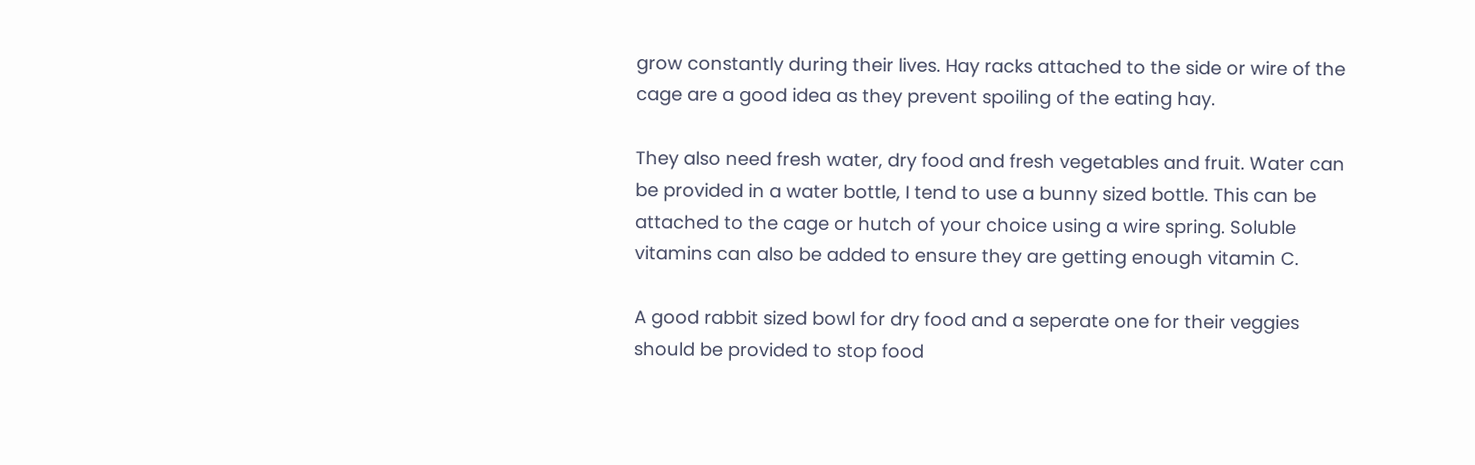grow constantly during their lives. Hay racks attached to the side or wire of the cage are a good idea as they prevent spoiling of the eating hay.

They also need fresh water, dry food and fresh vegetables and fruit. Water can be provided in a water bottle, I tend to use a bunny sized bottle. This can be attached to the cage or hutch of your choice using a wire spring. Soluble vitamins can also be added to ensure they are getting enough vitamin C.

A good rabbit sized bowl for dry food and a seperate one for their veggies should be provided to stop food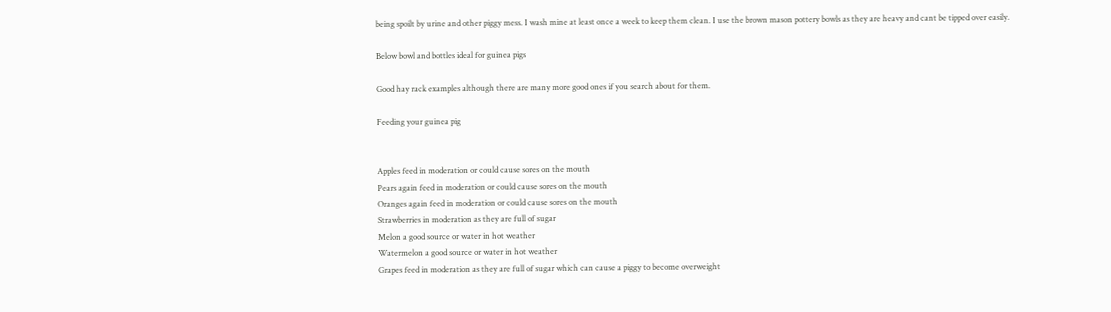being spoilt by urine and other piggy mess. I wash mine at least once a week to keep them clean. I use the brown mason pottery bowls as they are heavy and cant be tipped over easily.

Below bowl and bottles ideal for guinea pigs

Good hay rack examples although there are many more good ones if you search about for them.

Feeding your guinea pig


Apples feed in moderation or could cause sores on the mouth
Pears again feed in moderation or could cause sores on the mouth
Oranges again feed in moderation or could cause sores on the mouth
Strawberries in moderation as they are full of sugar
Melon a good source or water in hot weather
Watermelon a good source or water in hot weather
Grapes feed in moderation as they are full of sugar which can cause a piggy to become overweight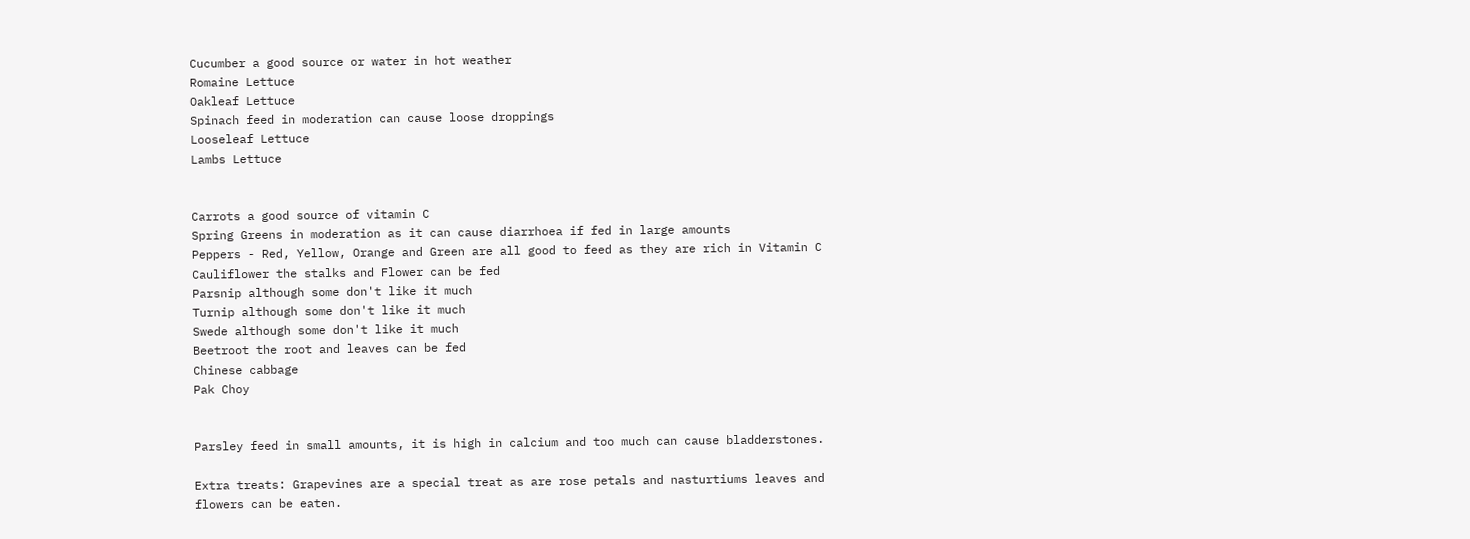Cucumber a good source or water in hot weather
Romaine Lettuce
Oakleaf Lettuce
Spinach feed in moderation can cause loose droppings
Looseleaf Lettuce
Lambs Lettuce


Carrots a good source of vitamin C
Spring Greens in moderation as it can cause diarrhoea if fed in large amounts
Peppers - Red, Yellow, Orange and Green are all good to feed as they are rich in Vitamin C
Cauliflower the stalks and Flower can be fed
Parsnip although some don't like it much
Turnip although some don't like it much
Swede although some don't like it much
Beetroot the root and leaves can be fed
Chinese cabbage
Pak Choy


Parsley feed in small amounts, it is high in calcium and too much can cause bladderstones.

Extra treats: Grapevines are a special treat as are rose petals and nasturtiums leaves and flowers can be eaten.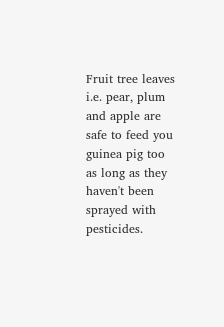Fruit tree leaves i.e. pear, plum and apple are safe to feed you guinea pig too as long as they haven't been sprayed with pesticides.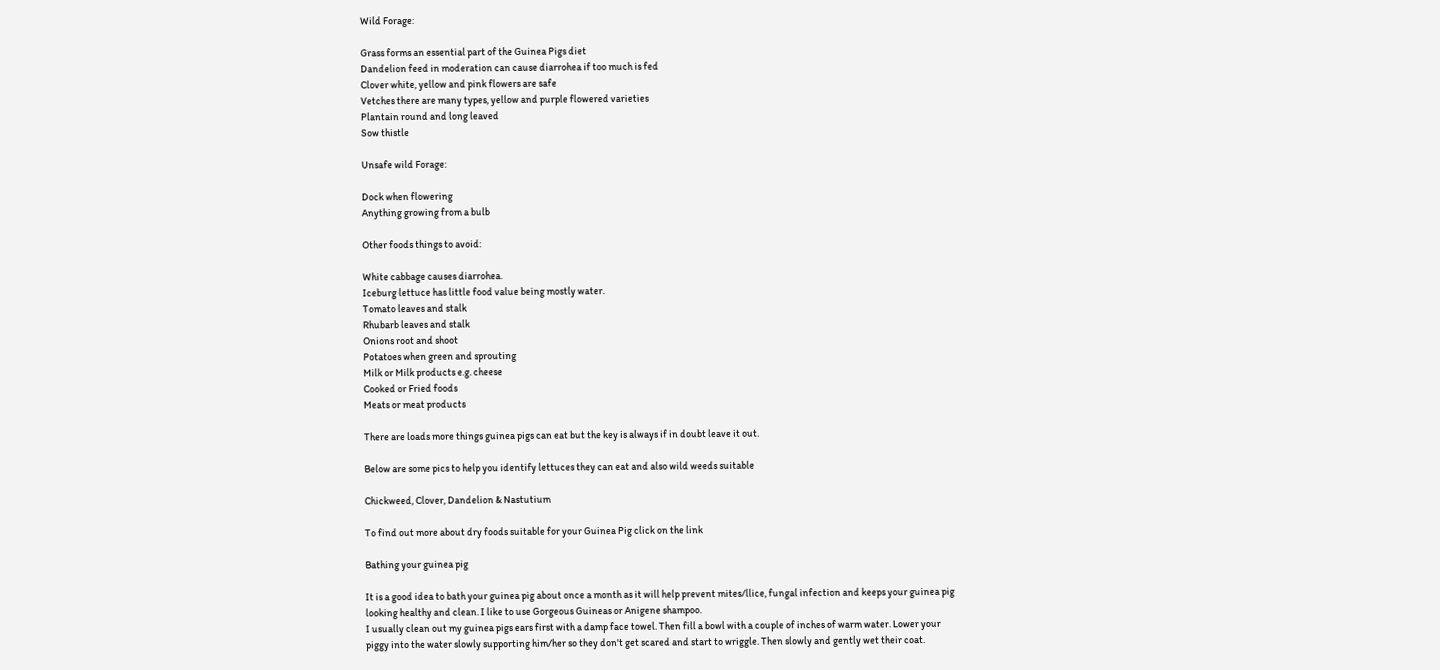Wild Forage:

Grass forms an essential part of the Guinea Pigs diet
Dandelion feed in moderation can cause diarrohea if too much is fed
Clover white, yellow and pink flowers are safe
Vetches there are many types, yellow and purple flowered varieties
Plantain round and long leaved
Sow thistle

Unsafe wild Forage:

Dock when flowering
Anything growing from a bulb

Other foods things to avoid:

White cabbage causes diarrohea.
Iceburg lettuce has little food value being mostly water.
Tomato leaves and stalk
Rhubarb leaves and stalk
Onions root and shoot
Potatoes when green and sprouting
Milk or Milk products e.g. cheese
Cooked or Fried foods
Meats or meat products

There are loads more things guinea pigs can eat but the key is always if in doubt leave it out.

Below are some pics to help you identify lettuces they can eat and also wild weeds suitable

Chickweed, Clover, Dandelion & Nastutium

To find out more about dry foods suitable for your Guinea Pig click on the link

Bathing your guinea pig

It is a good idea to bath your guinea pig about once a month as it will help prevent mites/llice, fungal infection and keeps your guinea pig looking healthy and clean. I like to use Gorgeous Guineas or Anigene shampoo.
I usually clean out my guinea pigs ears first with a damp face towel. Then fill a bowl with a couple of inches of warm water. Lower your piggy into the water slowly supporting him/her so they don't get scared and start to wriggle. Then slowly and gently wet their coat.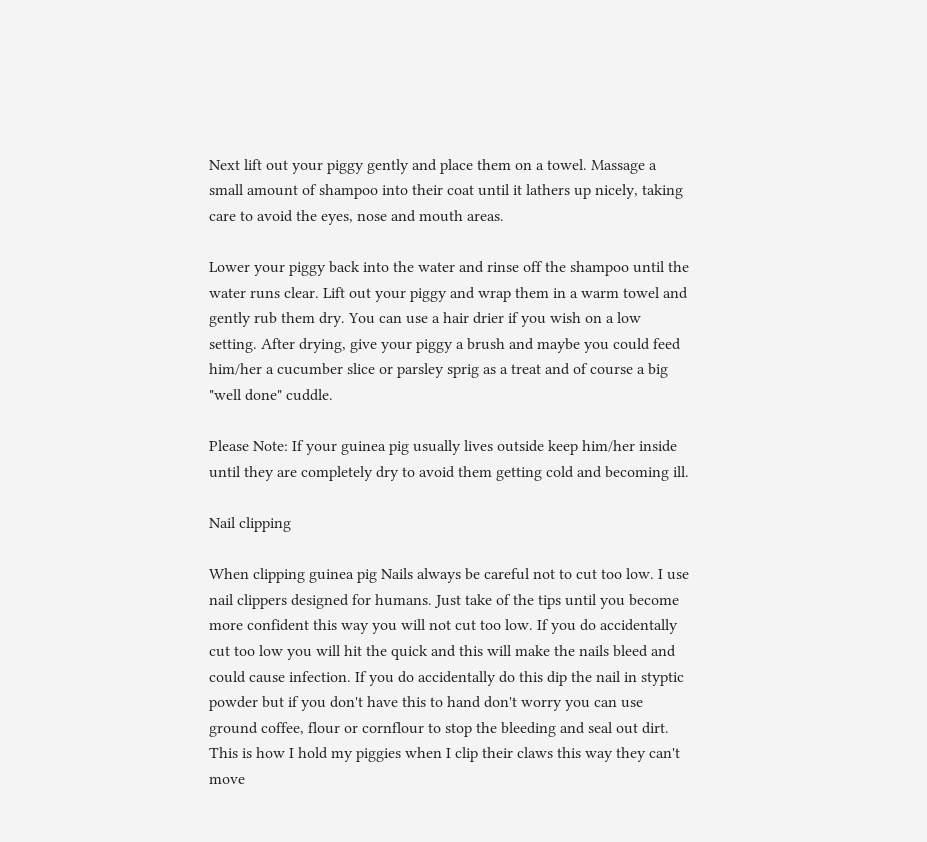Next lift out your piggy gently and place them on a towel. Massage a small amount of shampoo into their coat until it lathers up nicely, taking care to avoid the eyes, nose and mouth areas.

Lower your piggy back into the water and rinse off the shampoo until the water runs clear. Lift out your piggy and wrap them in a warm towel and gently rub them dry. You can use a hair drier if you wish on a low setting. After drying, give your piggy a brush and maybe you could feed him/her a cucumber slice or parsley sprig as a treat and of course a big "well done" cuddle.

Please Note: If your guinea pig usually lives outside keep him/her inside until they are completely dry to avoid them getting cold and becoming ill.

Nail clipping

When clipping guinea pig Nails always be careful not to cut too low. I use nail clippers designed for humans. Just take of the tips until you become more confident this way you will not cut too low. If you do accidentally cut too low you will hit the quick and this will make the nails bleed and could cause infection. If you do accidentally do this dip the nail in styptic powder but if you don't have this to hand don't worry you can use ground coffee, flour or cornflour to stop the bleeding and seal out dirt. This is how I hold my piggies when I clip their claws this way they can't move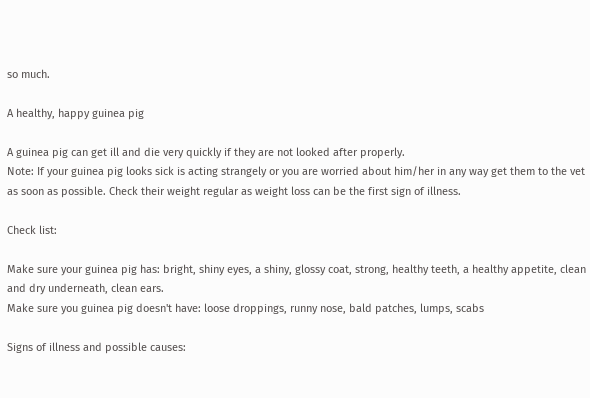so much.

A healthy, happy guinea pig

A guinea pig can get ill and die very quickly if they are not looked after properly.
Note: If your guinea pig looks sick is acting strangely or you are worried about him/her in any way get them to the vet as soon as possible. Check their weight regular as weight loss can be the first sign of illness.

Check list:

Make sure your guinea pig has: bright, shiny eyes, a shiny, glossy coat, strong, healthy teeth, a healthy appetite, clean and dry underneath, clean ears.
Make sure you guinea pig doesn't have: loose droppings, runny nose, bald patches, lumps, scabs

Signs of illness and possible causes: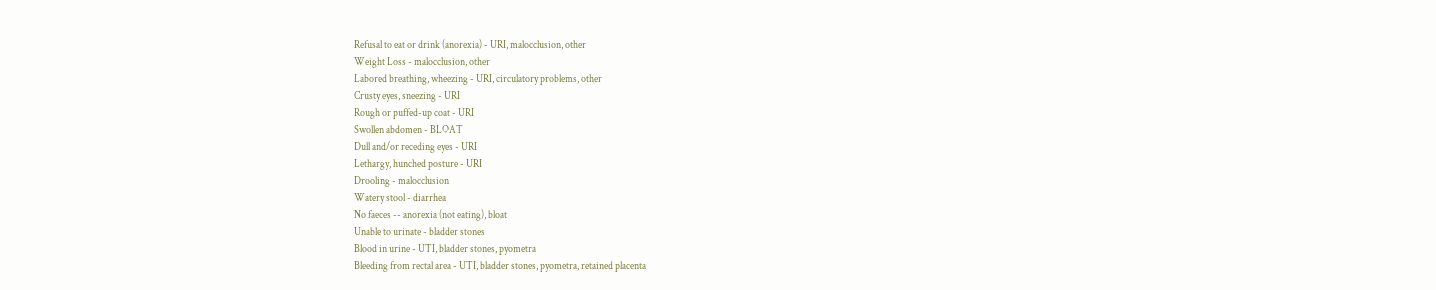Refusal to eat or drink (anorexia) - URI, malocclusion, other
Weight Loss - malocclusion, other
Labored breathing, wheezing - URI, circulatory problems, other
Crusty eyes, sneezing - URI
Rough or puffed-up coat - URI
Swollen abdomen - BLOAT
Dull and/or receding eyes - URI
Lethargy, hunched posture - URI
Drooling - malocclusion
Watery stool - diarrhea
No faeces -- anorexia (not eating), bloat
Unable to urinate - bladder stones
Blood in urine - UTI, bladder stones, pyometra
Bleeding from rectal area - UTI, bladder stones, pyometra, retained placenta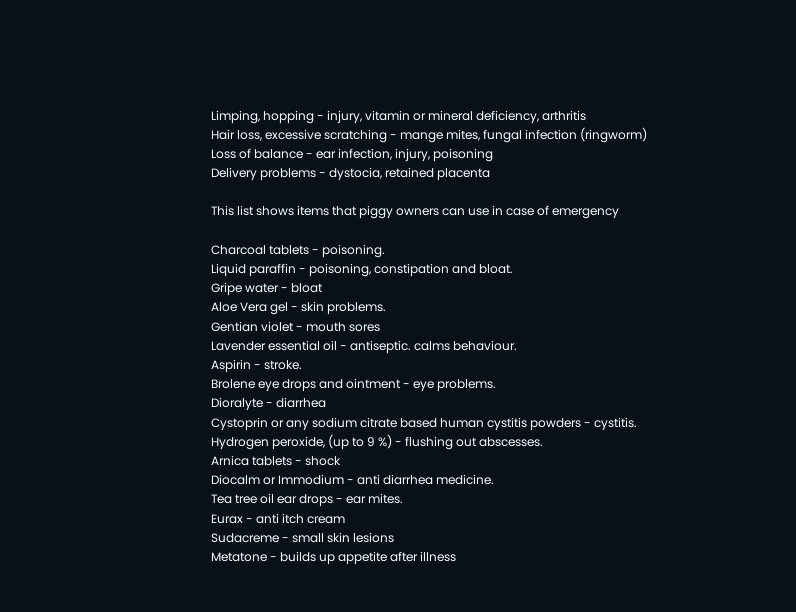Limping, hopping - injury, vitamin or mineral deficiency, arthritis
Hair loss, excessive scratching - mange mites, fungal infection (ringworm)
Loss of balance - ear infection, injury, poisoning
Delivery problems - dystocia, retained placenta

This list shows items that piggy owners can use in case of emergency

Charcoal tablets - poisoning.
Liquid paraffin - poisoning, constipation and bloat.
Gripe water - bloat
Aloe Vera gel - skin problems.
Gentian violet - mouth sores
Lavender essential oil - antiseptic. calms behaviour.
Aspirin - stroke.
Brolene eye drops and ointment - eye problems.
Dioralyte - diarrhea
Cystoprin or any sodium citrate based human cystitis powders - cystitis.
Hydrogen peroxide, (up to 9 %) - flushing out abscesses.
Arnica tablets - shock
Diocalm or Immodium - anti diarrhea medicine.
Tea tree oil ear drops - ear mites.
Eurax - anti itch cream
Sudacreme - small skin lesions
Metatone - builds up appetite after illness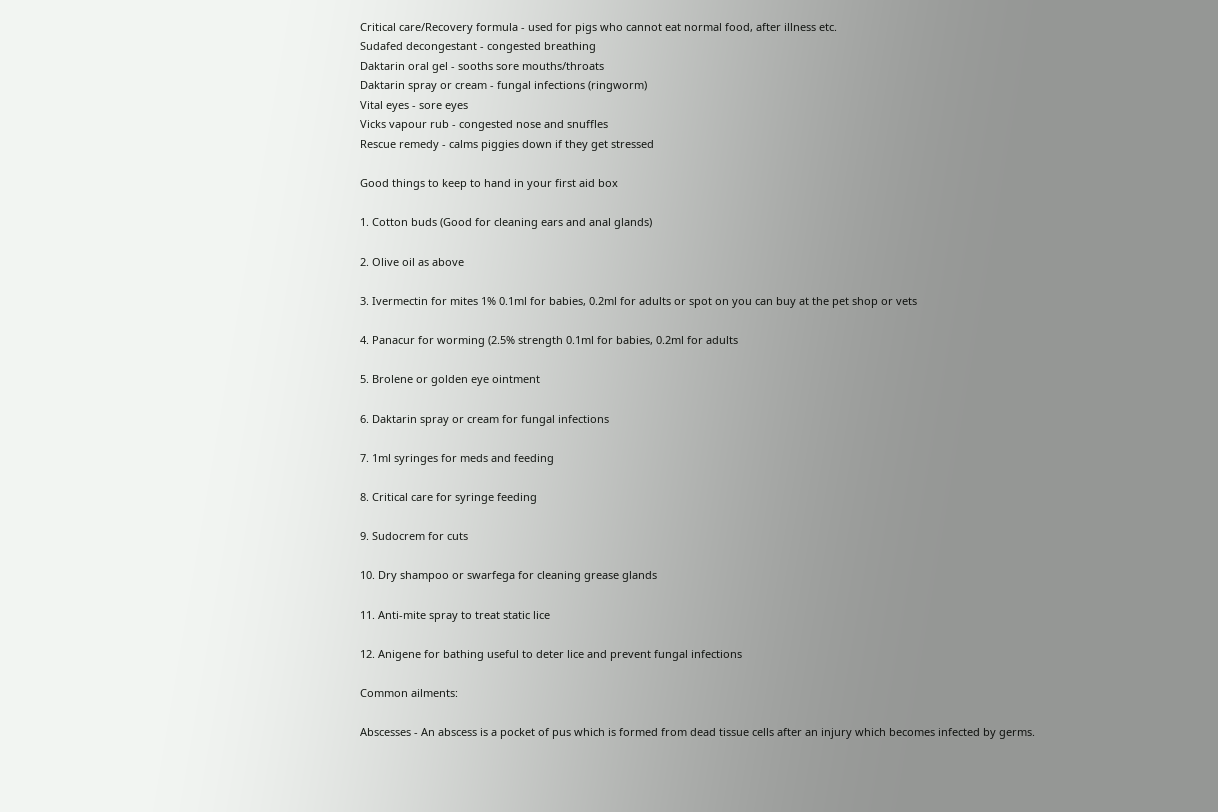Critical care/Recovery formula - used for pigs who cannot eat normal food, after illness etc.
Sudafed decongestant - congested breathing
Daktarin oral gel - sooths sore mouths/throats
Daktarin spray or cream - fungal infections (ringworm)
Vital eyes - sore eyes
Vicks vapour rub - congested nose and snuffles
Rescue remedy - calms piggies down if they get stressed

Good things to keep to hand in your first aid box

1. Cotton buds (Good for cleaning ears and anal glands)

2. Olive oil as above

3. Ivermectin for mites 1% 0.1ml for babies, 0.2ml for adults or spot on you can buy at the pet shop or vets

4. Panacur for worming (2.5% strength 0.1ml for babies, 0.2ml for adults

5. Brolene or golden eye ointment

6. Daktarin spray or cream for fungal infections

7. 1ml syringes for meds and feeding

8. Critical care for syringe feeding

9. Sudocrem for cuts

10. Dry shampoo or swarfega for cleaning grease glands

11. Anti-mite spray to treat static lice

12. Anigene for bathing useful to deter lice and prevent fungal infections

Common ailments:

Abscesses - An abscess is a pocket of pus which is formed from dead tissue cells after an injury which becomes infected by germs.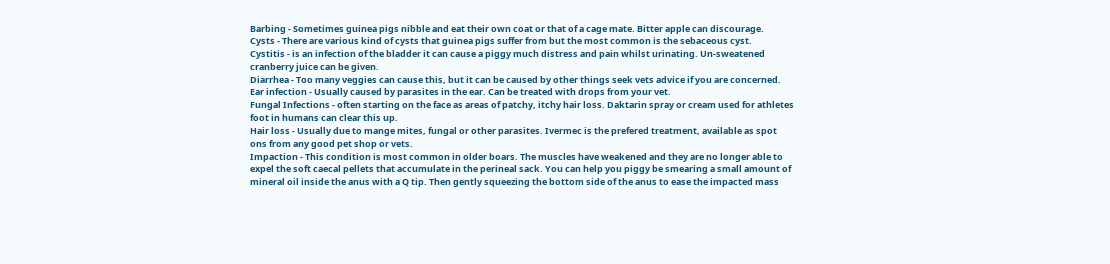Barbing - Sometimes guinea pigs nibble and eat their own coat or that of a cage mate. Bitter apple can discourage.
Cysts - There are various kind of cysts that guinea pigs suffer from but the most common is the sebaceous cyst.
Cystitis - is an infection of the bladder it can cause a piggy much distress and pain whilst urinating. Un-sweatened cranberry juice can be given.
Diarrhea - Too many veggies can cause this, but it can be caused by other things seek vets advice if you are concerned.
Ear infection - Usually caused by parasites in the ear. Can be treated with drops from your vet.
Fungal Infections - often starting on the face as areas of patchy, itchy hair loss. Daktarin spray or cream used for athletes foot in humans can clear this up.
Hair loss - Usually due to mange mites, fungal or other parasites. Ivermec is the prefered treatment, available as spot ons from any good pet shop or vets.
Impaction - This condition is most common in older boars. The muscles have weakened and they are no longer able to expel the soft caecal pellets that accumulate in the perineal sack. You can help you piggy be smearing a small amount of mineral oil inside the anus with a Q tip. Then gently squeezing the bottom side of the anus to ease the impacted mass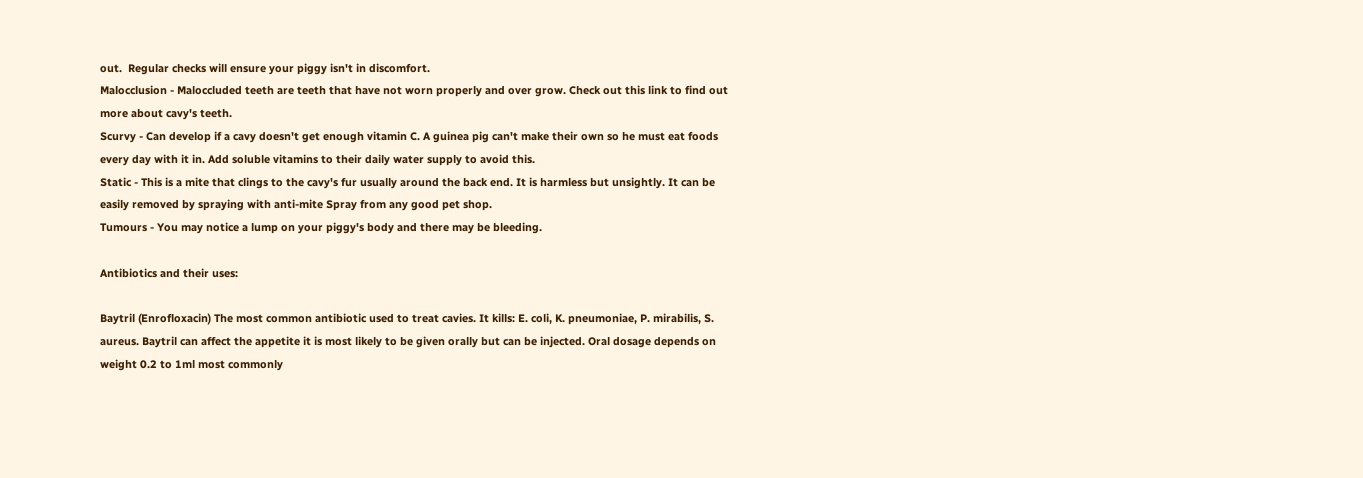out.  Regular checks will ensure your piggy isn't in discomfort.
Malocclusion - Maloccluded teeth are teeth that have not worn properly and over grow. Check out this link to find out more about cavy's teeth.
Scurvy - Can develop if a cavy doesn't get enough vitamin C. A guinea pig can't make their own so he must eat foods every day with it in. Add soluble vitamins to their daily water supply to avoid this.
Static - This is a mite that clings to the cavy's fur usually around the back end. It is harmless but unsightly. It can be easily removed by spraying with anti-mite Spray from any good pet shop.
Tumours - You may notice a lump on your piggy's body and there may be bleeding.

Antibiotics and their uses:

Baytril (Enrofloxacin) The most common antibiotic used to treat cavies. It kills: E. coli, K. pneumoniae, P. mirabilis, S. aureus. Baytril can affect the appetite it is most likely to be given orally but can be injected. Oral dosage depends on weight 0.2 to 1ml most commonly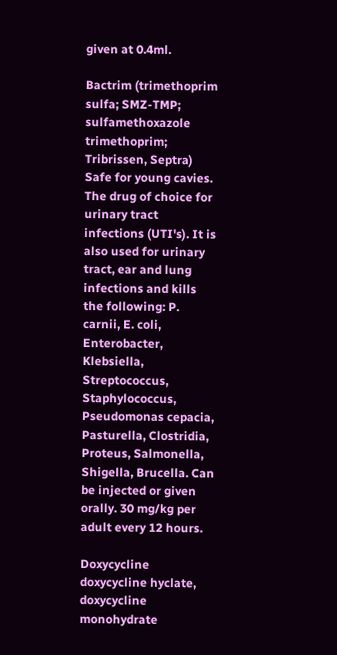given at 0.4ml.

Bactrim (trimethoprim sulfa; SMZ-TMP; sulfamethoxazole trimethoprim; Tribrissen, Septra) Safe for young cavies. The drug of choice for urinary tract infections (UTI's). It is also used for urinary tract, ear and lung infections and kills the following: P. carnii, E. coli, Enterobacter, Klebsiella, Streptococcus, Staphylococcus, Pseudomonas cepacia, Pasturella, Clostridia, Proteus, Salmonella, Shigella, Brucella. Can be injected or given orally. 30 mg/kg per adult every 12 hours.

Doxycycline doxycycline hyclate, doxycycline monohydrate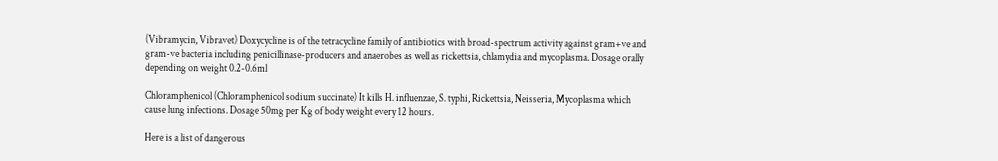(Vibramycin, Vibravet) Doxycycline is of the tetracycline family of antibiotics with broad-spectrum activity against gram+ve and gram-ve bacteria including penicillinase-producers and anaerobes as well as rickettsia, chlamydia and mycoplasma. Dosage orally depending on weight 0.2-0.6ml

Chloramphenicol (Chloramphenicol sodium succinate) It kills H. influenzae, S. typhi, Rickettsia, Neisseria, Mycoplasma which cause lung infections. Dosage 50mg per Kg of body weight every 12 hours.

Here is a list of dangerous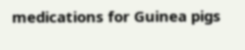medications for Guinea pigs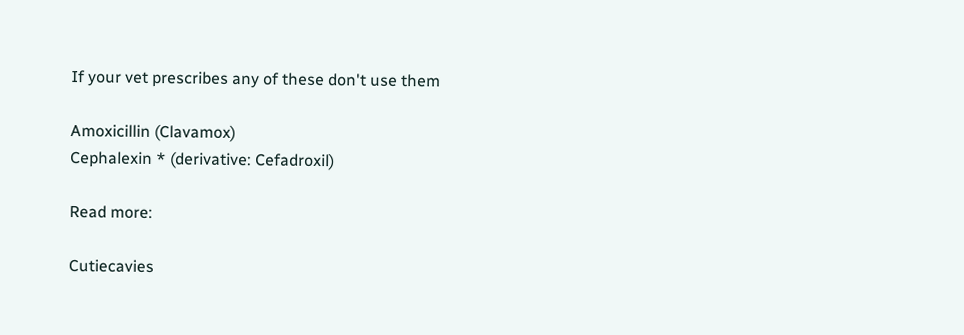If your vet prescribes any of these don't use them

Amoxicillin (Clavamox)
Cephalexin * (derivative: Cefadroxil)

Read more:

Cutiecavies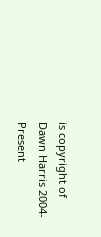is copyright of Dawn Harris 2004-Present